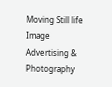Moving Still life Image Advertising & Photography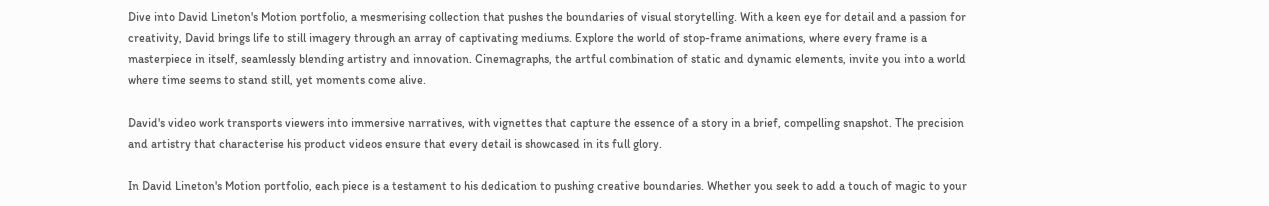Dive into David Lineton's Motion portfolio, a mesmerising collection that pushes the boundaries of visual storytelling. With a keen eye for detail and a passion for creativity, David brings life to still imagery through an array of captivating mediums. Explore the world of stop-frame animations, where every frame is a masterpiece in itself, seamlessly blending artistry and innovation. Cinemagraphs, the artful combination of static and dynamic elements, invite you into a world where time seems to stand still, yet moments come alive.

David's video work transports viewers into immersive narratives, with vignettes that capture the essence of a story in a brief, compelling snapshot. The precision and artistry that characterise his product videos ensure that every detail is showcased in its full glory.

In David Lineton's Motion portfolio, each piece is a testament to his dedication to pushing creative boundaries. Whether you seek to add a touch of magic to your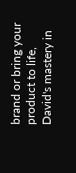brand or bring your product to life, David's mastery in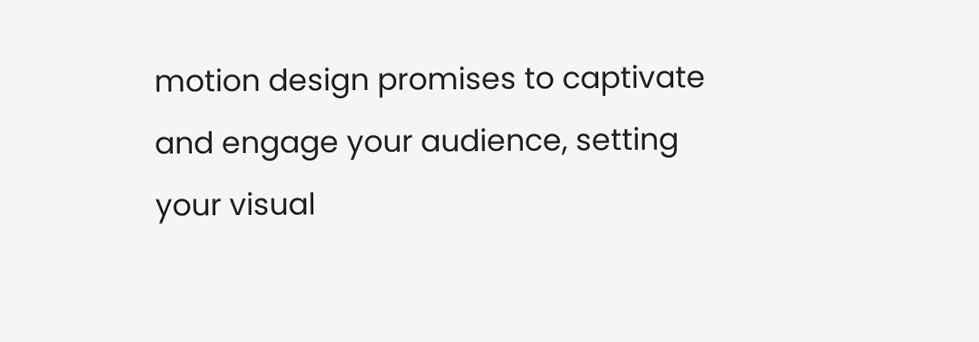motion design promises to captivate and engage your audience, setting your visual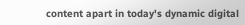content apart in today's dynamic digital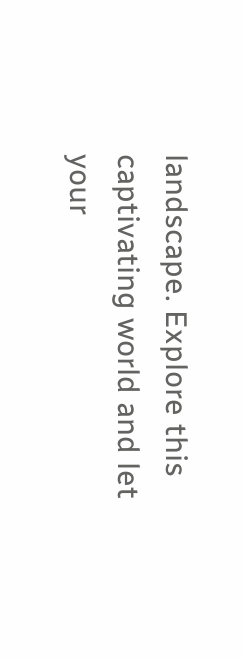landscape. Explore this captivating world and let your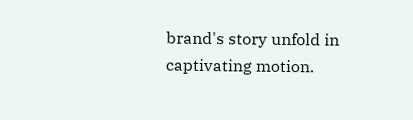brand's story unfold in captivating motion.